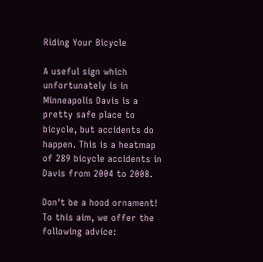Riding Your Bicycle

A useful sign which unfortunately is in Minneapolis Davis is a pretty safe place to bicycle, but accidents do happen. This is a heatmap of 289 bicycle accidents in Davis from 2004 to 2008.

Don't be a hood ornament! To this aim, we offer the following advice: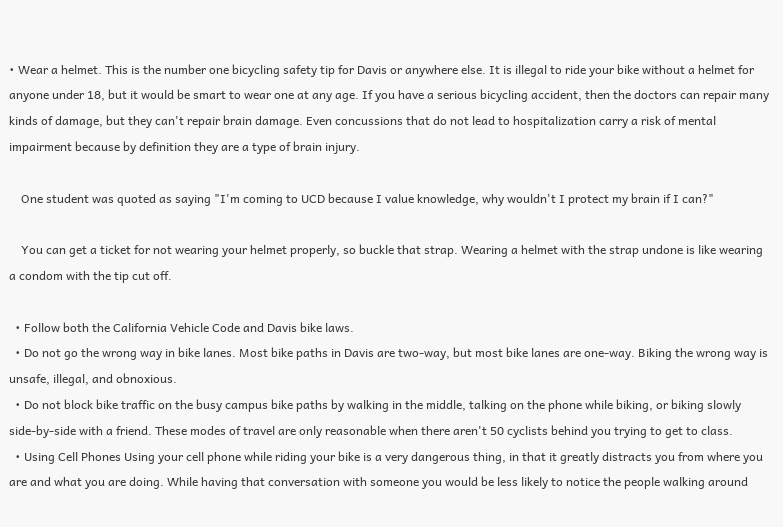• Wear a helmet. This is the number one bicycling safety tip for Davis or anywhere else. It is illegal to ride your bike without a helmet for anyone under 18, but it would be smart to wear one at any age. If you have a serious bicycling accident, then the doctors can repair many kinds of damage, but they can't repair brain damage. Even concussions that do not lead to hospitalization carry a risk of mental impairment because by definition they are a type of brain injury.

    One student was quoted as saying "I'm coming to UCD because I value knowledge, why wouldn't I protect my brain if I can?"

    You can get a ticket for not wearing your helmet properly, so buckle that strap. Wearing a helmet with the strap undone is like wearing a condom with the tip cut off.

  • Follow both the California Vehicle Code and Davis bike laws.
  • Do not go the wrong way in bike lanes. Most bike paths in Davis are two-way, but most bike lanes are one-way. Biking the wrong way is unsafe, illegal, and obnoxious.
  • Do not block bike traffic on the busy campus bike paths by walking in the middle, talking on the phone while biking, or biking slowly side-by-side with a friend. These modes of travel are only reasonable when there aren't 50 cyclists behind you trying to get to class.
  • Using Cell Phones Using your cell phone while riding your bike is a very dangerous thing, in that it greatly distracts you from where you are and what you are doing. While having that conversation with someone you would be less likely to notice the people walking around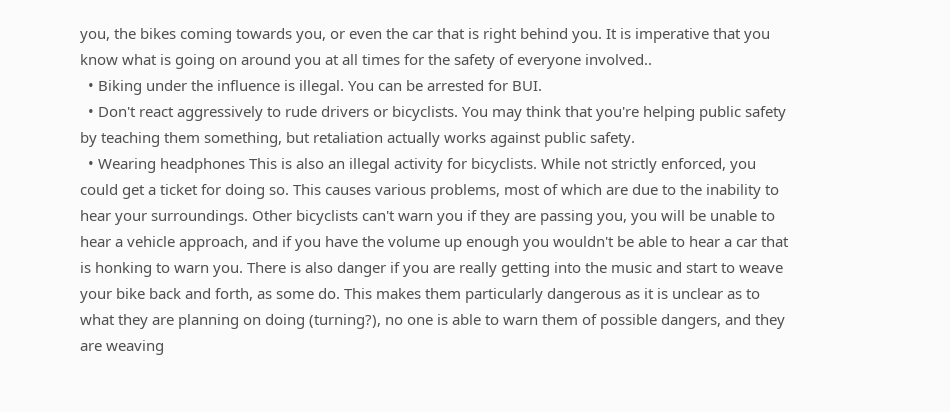you, the bikes coming towards you, or even the car that is right behind you. It is imperative that you know what is going on around you at all times for the safety of everyone involved..
  • Biking under the influence is illegal. You can be arrested for BUI.
  • Don't react aggressively to rude drivers or bicyclists. You may think that you're helping public safety by teaching them something, but retaliation actually works against public safety.
  • Wearing headphones This is also an illegal activity for bicyclists. While not strictly enforced, you could get a ticket for doing so. This causes various problems, most of which are due to the inability to hear your surroundings. Other bicyclists can't warn you if they are passing you, you will be unable to hear a vehicle approach, and if you have the volume up enough you wouldn't be able to hear a car that is honking to warn you. There is also danger if you are really getting into the music and start to weave your bike back and forth, as some do. This makes them particularly dangerous as it is unclear as to what they are planning on doing (turning?), no one is able to warn them of possible dangers, and they are weaving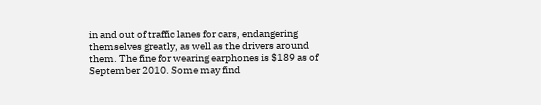in and out of traffic lanes for cars, endangering themselves greatly, as well as the drivers around them. The fine for wearing earphones is $189 as of September 2010. Some may find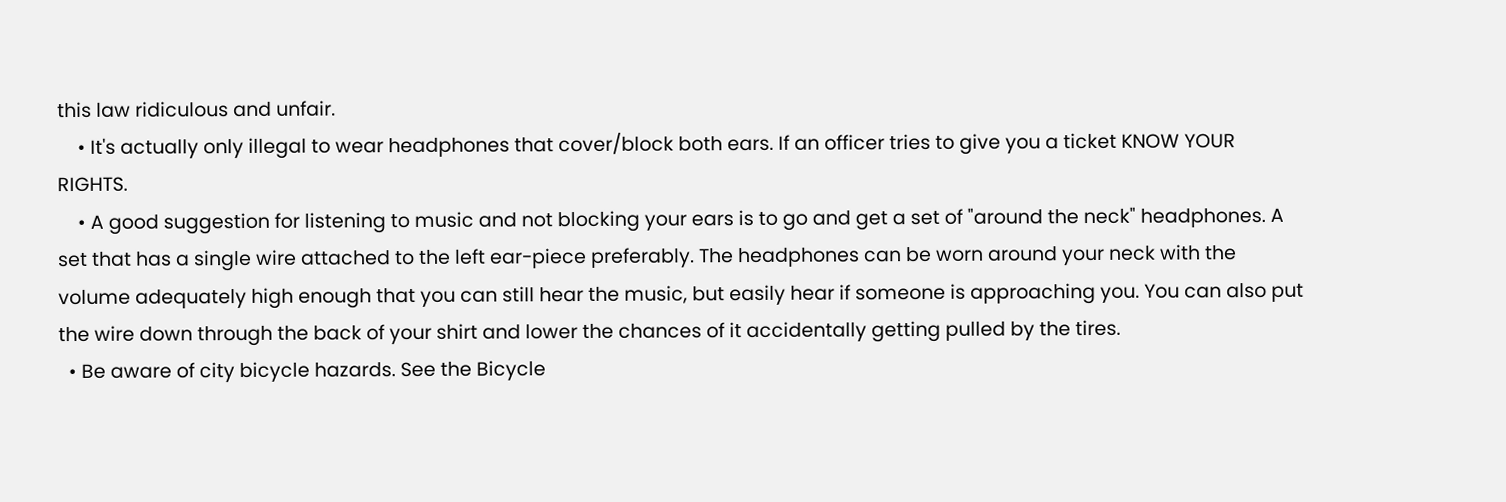this law ridiculous and unfair.
    • It's actually only illegal to wear headphones that cover/block both ears. If an officer tries to give you a ticket KNOW YOUR RIGHTS.
    • A good suggestion for listening to music and not blocking your ears is to go and get a set of "around the neck" headphones. A set that has a single wire attached to the left ear-piece preferably. The headphones can be worn around your neck with the volume adequately high enough that you can still hear the music, but easily hear if someone is approaching you. You can also put the wire down through the back of your shirt and lower the chances of it accidentally getting pulled by the tires.
  • Be aware of city bicycle hazards. See the Bicycle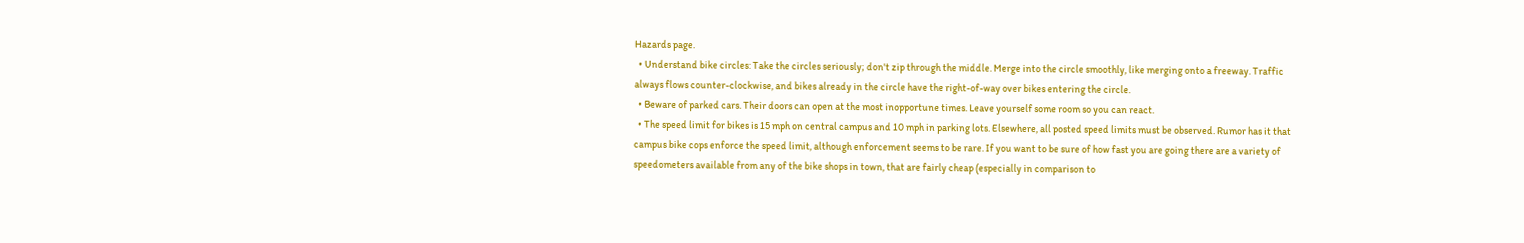Hazards page.
  • Understand bike circles: Take the circles seriously; don't zip through the middle. Merge into the circle smoothly, like merging onto a freeway. Traffic always flows counter-clockwise, and bikes already in the circle have the right-of-way over bikes entering the circle.
  • Beware of parked cars. Their doors can open at the most inopportune times. Leave yourself some room so you can react.
  • The speed limit for bikes is 15 mph on central campus and 10 mph in parking lots. Elsewhere, all posted speed limits must be observed. Rumor has it that campus bike cops enforce the speed limit, although enforcement seems to be rare. If you want to be sure of how fast you are going there are a variety of speedometers available from any of the bike shops in town, that are fairly cheap (especially in comparison to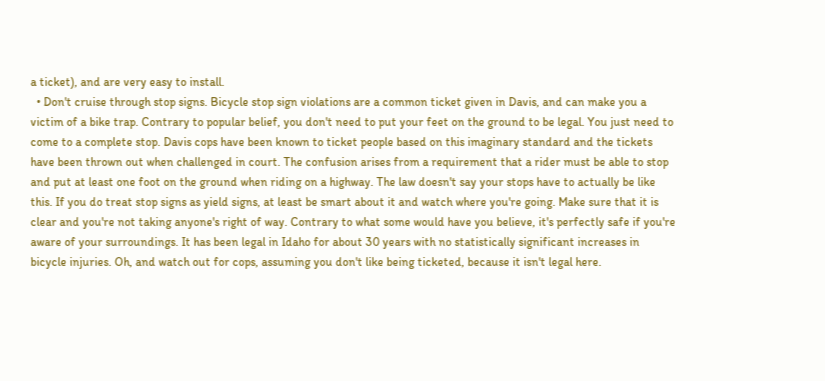a ticket), and are very easy to install.
  • Don't cruise through stop signs. Bicycle stop sign violations are a common ticket given in Davis, and can make you a victim of a bike trap. Contrary to popular belief, you don't need to put your feet on the ground to be legal. You just need to come to a complete stop. Davis cops have been known to ticket people based on this imaginary standard and the tickets have been thrown out when challenged in court. The confusion arises from a requirement that a rider must be able to stop and put at least one foot on the ground when riding on a highway. The law doesn't say your stops have to actually be like this. If you do treat stop signs as yield signs, at least be smart about it and watch where you're going. Make sure that it is clear and you're not taking anyone's right of way. Contrary to what some would have you believe, it's perfectly safe if you're aware of your surroundings. It has been legal in Idaho for about 30 years with no statistically significant increases in bicycle injuries. Oh, and watch out for cops, assuming you don't like being ticketed, because it isn't legal here.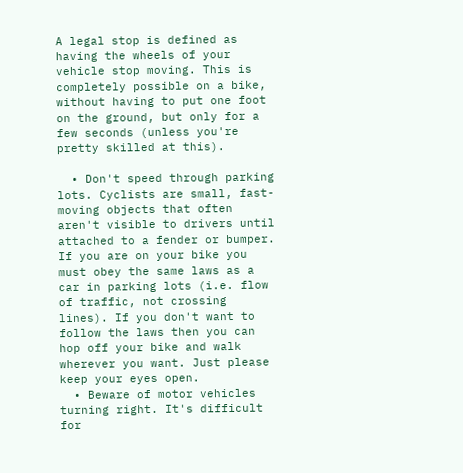A legal stop is defined as having the wheels of your vehicle stop moving. This is completely possible on a bike, without having to put one foot on the ground, but only for a few seconds (unless you're pretty skilled at this).

  • Don't speed through parking lots. Cyclists are small, fast-moving objects that often aren't visible to drivers until attached to a fender or bumper. If you are on your bike you must obey the same laws as a car in parking lots (i.e. flow of traffic, not crossing lines). If you don't want to follow the laws then you can hop off your bike and walk wherever you want. Just please keep your eyes open.
  • Beware of motor vehicles turning right. It's difficult for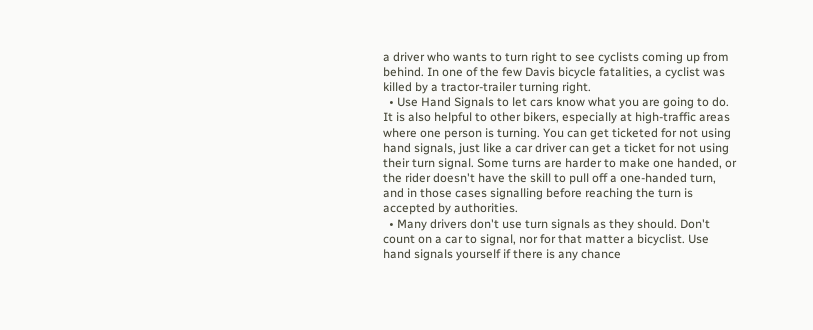a driver who wants to turn right to see cyclists coming up from behind. In one of the few Davis bicycle fatalities, a cyclist was killed by a tractor-trailer turning right.
  • Use Hand Signals to let cars know what you are going to do. It is also helpful to other bikers, especially at high-traffic areas where one person is turning. You can get ticketed for not using hand signals, just like a car driver can get a ticket for not using their turn signal. Some turns are harder to make one handed, or the rider doesn't have the skill to pull off a one-handed turn, and in those cases signalling before reaching the turn is accepted by authorities.
  • Many drivers don't use turn signals as they should. Don't count on a car to signal, nor for that matter a bicyclist. Use hand signals yourself if there is any chance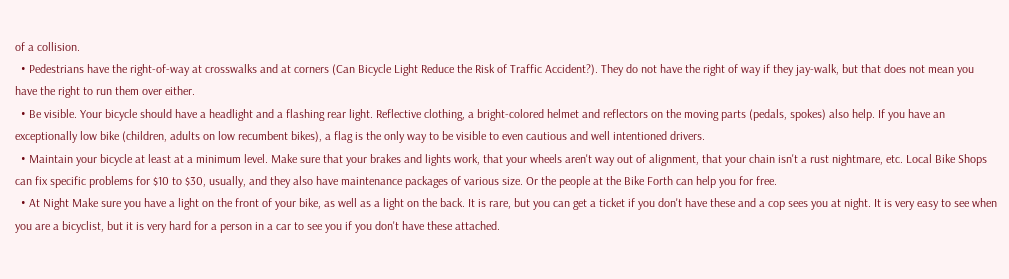of a collision.
  • Pedestrians have the right-of-way at crosswalks and at corners (Can Bicycle Light Reduce the Risk of Traffic Accident?). They do not have the right of way if they jay-walk, but that does not mean you have the right to run them over either.
  • Be visible. Your bicycle should have a headlight and a flashing rear light. Reflective clothing, a bright-colored helmet and reflectors on the moving parts (pedals, spokes) also help. If you have an exceptionally low bike (children, adults on low recumbent bikes), a flag is the only way to be visible to even cautious and well intentioned drivers.
  • Maintain your bicycle at least at a minimum level. Make sure that your brakes and lights work, that your wheels aren't way out of alignment, that your chain isn't a rust nightmare, etc. Local Bike Shops can fix specific problems for $10 to $30, usually, and they also have maintenance packages of various size. Or the people at the Bike Forth can help you for free.
  • At Night Make sure you have a light on the front of your bike, as well as a light on the back. It is rare, but you can get a ticket if you don't have these and a cop sees you at night. It is very easy to see when you are a bicyclist, but it is very hard for a person in a car to see you if you don't have these attached.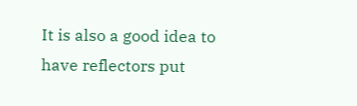It is also a good idea to have reflectors put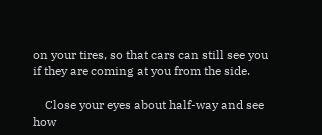on your tires, so that cars can still see you if they are coming at you from the side.

    Close your eyes about half-way and see how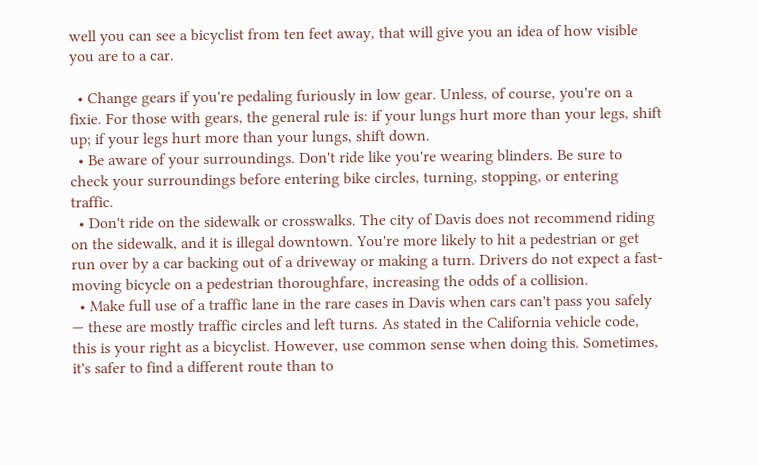well you can see a bicyclist from ten feet away, that will give you an idea of how visible you are to a car.

  • Change gears if you're pedaling furiously in low gear. Unless, of course, you're on a fixie. For those with gears, the general rule is: if your lungs hurt more than your legs, shift up; if your legs hurt more than your lungs, shift down.
  • Be aware of your surroundings. Don't ride like you're wearing blinders. Be sure to check your surroundings before entering bike circles, turning, stopping, or entering traffic.
  • Don't ride on the sidewalk or crosswalks. The city of Davis does not recommend riding on the sidewalk, and it is illegal downtown. You're more likely to hit a pedestrian or get run over by a car backing out of a driveway or making a turn. Drivers do not expect a fast-moving bicycle on a pedestrian thoroughfare, increasing the odds of a collision.
  • Make full use of a traffic lane in the rare cases in Davis when cars can't pass you safely — these are mostly traffic circles and left turns. As stated in the California vehicle code, this is your right as a bicyclist. However, use common sense when doing this. Sometimes, it's safer to find a different route than to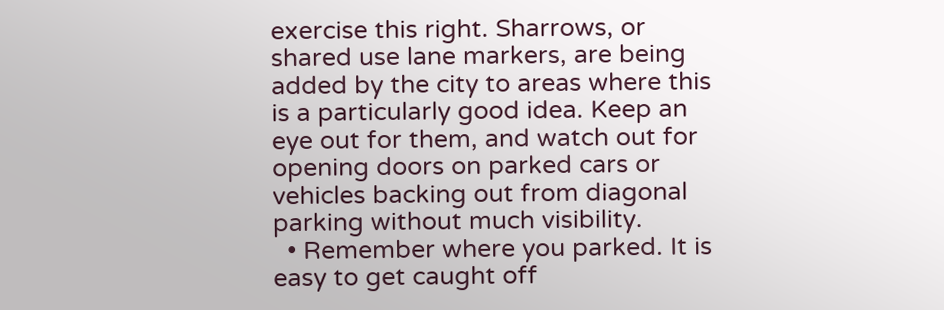exercise this right. Sharrows, or shared use lane markers, are being added by the city to areas where this is a particularly good idea. Keep an eye out for them, and watch out for opening doors on parked cars or vehicles backing out from diagonal parking without much visibility.
  • Remember where you parked. It is easy to get caught off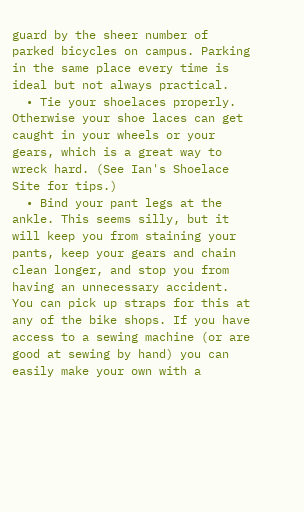guard by the sheer number of parked bicycles on campus. Parking in the same place every time is ideal but not always practical.
  • Tie your shoelaces properly. Otherwise your shoe laces can get caught in your wheels or your gears, which is a great way to wreck hard. (See Ian's Shoelace Site for tips.)
  • Bind your pant legs at the ankle. This seems silly, but it will keep you from staining your pants, keep your gears and chain clean longer, and stop you from having an unnecessary accident. You can pick up straps for this at any of the bike shops. If you have access to a sewing machine (or are good at sewing by hand) you can easily make your own with a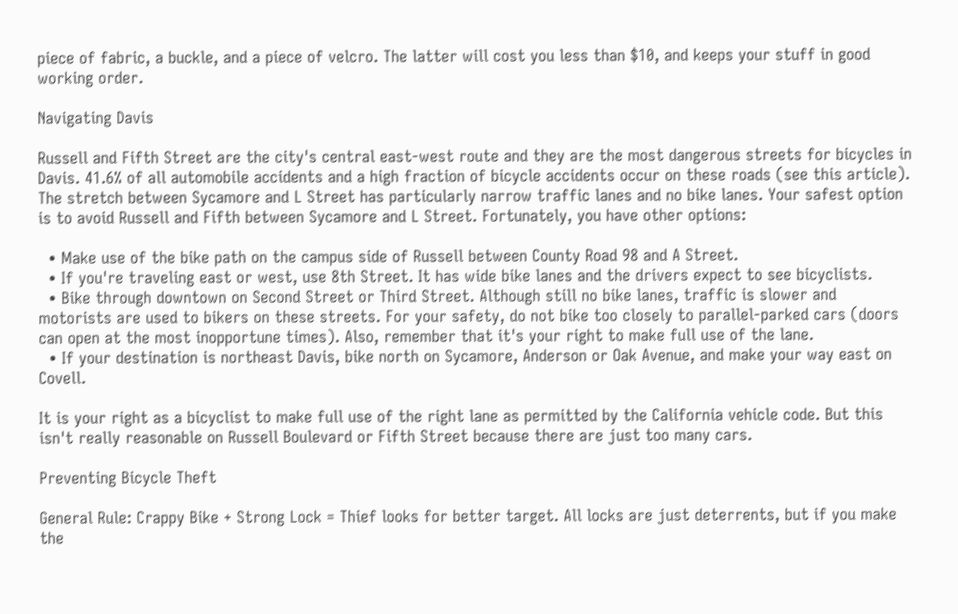piece of fabric, a buckle, and a piece of velcro. The latter will cost you less than $10, and keeps your stuff in good working order.

Navigating Davis

Russell and Fifth Street are the city's central east-west route and they are the most dangerous streets for bicycles in Davis. 41.6% of all automobile accidents and a high fraction of bicycle accidents occur on these roads (see this article). The stretch between Sycamore and L Street has particularly narrow traffic lanes and no bike lanes. Your safest option is to avoid Russell and Fifth between Sycamore and L Street. Fortunately, you have other options:

  • Make use of the bike path on the campus side of Russell between County Road 98 and A Street.
  • If you're traveling east or west, use 8th Street. It has wide bike lanes and the drivers expect to see bicyclists.
  • Bike through downtown on Second Street or Third Street. Although still no bike lanes, traffic is slower and motorists are used to bikers on these streets. For your safety, do not bike too closely to parallel-parked cars (doors can open at the most inopportune times). Also, remember that it's your right to make full use of the lane.
  • If your destination is northeast Davis, bike north on Sycamore, Anderson or Oak Avenue, and make your way east on Covell.

It is your right as a bicyclist to make full use of the right lane as permitted by the California vehicle code. But this isn't really reasonable on Russell Boulevard or Fifth Street because there are just too many cars.

Preventing Bicycle Theft

General Rule: Crappy Bike + Strong Lock = Thief looks for better target. All locks are just deterrents, but if you make the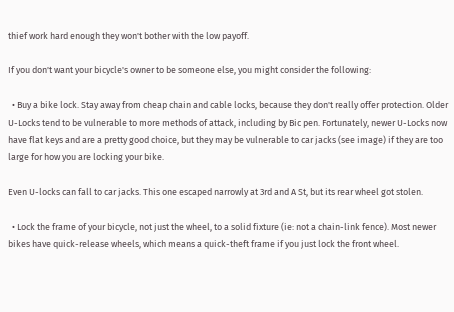thief work hard enough they won't bother with the low payoff.

If you don't want your bicycle's owner to be someone else, you might consider the following:

  • Buy a bike lock. Stay away from cheap chain and cable locks, because they don't really offer protection. Older U-Locks tend to be vulnerable to more methods of attack, including by Bic pen. Fortunately, newer U-Locks now have flat keys and are a pretty good choice, but they may be vulnerable to car jacks (see image) if they are too large for how you are locking your bike.

Even U-locks can fall to car jacks. This one escaped narrowly at 3rd and A St, but its rear wheel got stolen.

  • Lock the frame of your bicycle, not just the wheel, to a solid fixture (ie: not a chain-link fence). Most newer bikes have quick-release wheels, which means a quick-theft frame if you just lock the front wheel.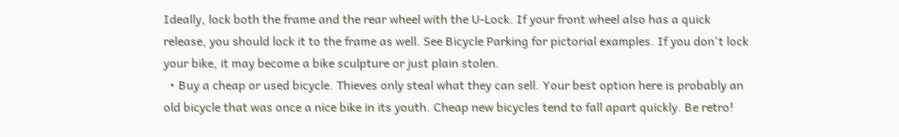Ideally, lock both the frame and the rear wheel with the U-Lock. If your front wheel also has a quick release, you should lock it to the frame as well. See Bicycle Parking for pictorial examples. If you don't lock your bike, it may become a bike sculpture or just plain stolen.
  • Buy a cheap or used bicycle. Thieves only steal what they can sell. Your best option here is probably an old bicycle that was once a nice bike in its youth. Cheap new bicycles tend to fall apart quickly. Be retro!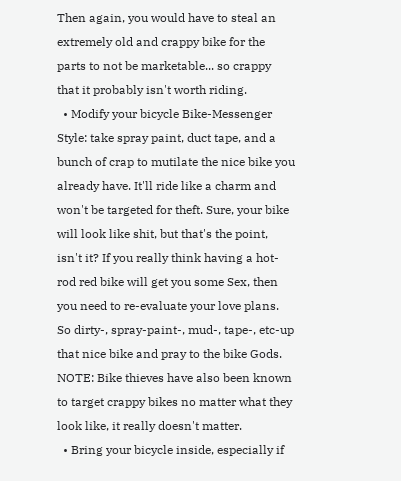Then again, you would have to steal an extremely old and crappy bike for the parts to not be marketable... so crappy that it probably isn't worth riding.
  • Modify your bicycle Bike-Messenger Style: take spray paint, duct tape, and a bunch of crap to mutilate the nice bike you already have. It'll ride like a charm and won't be targeted for theft. Sure, your bike will look like shit, but that's the point, isn't it? If you really think having a hot-rod red bike will get you some Sex, then you need to re-evaluate your love plans. So dirty-, spray-paint-, mud-, tape-, etc-up that nice bike and pray to the bike Gods. NOTE: Bike thieves have also been known to target crappy bikes no matter what they look like, it really doesn't matter.
  • Bring your bicycle inside, especially if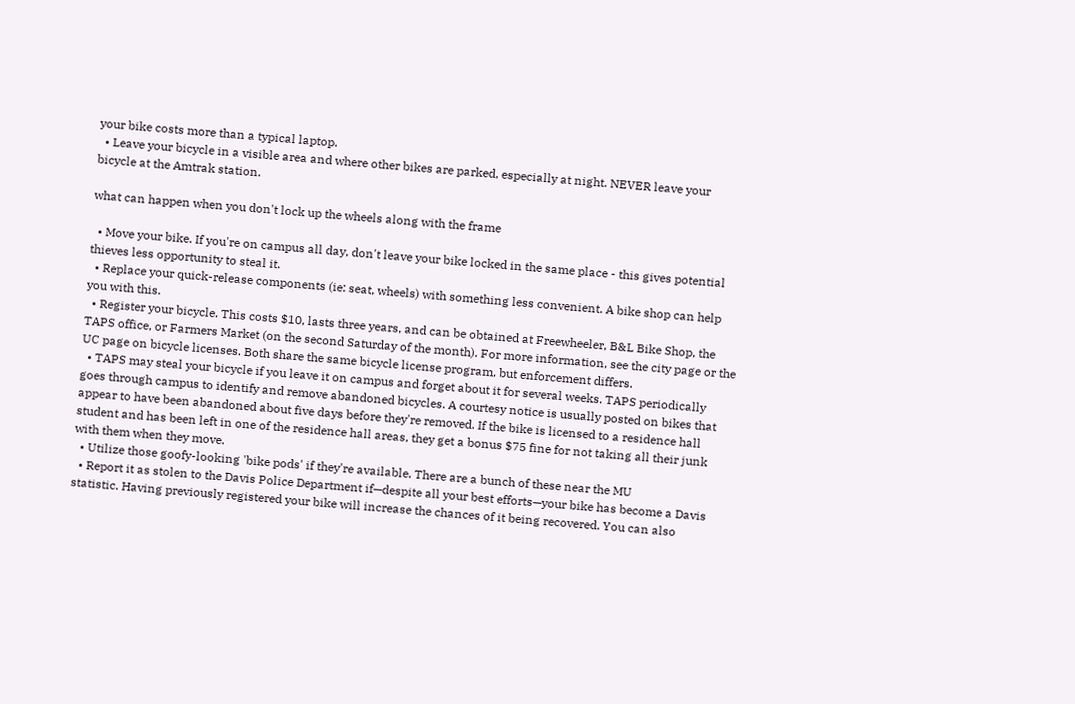your bike costs more than a typical laptop.
  • Leave your bicycle in a visible area and where other bikes are parked, especially at night. NEVER leave your bicycle at the Amtrak station.

what can happen when you don't lock up the wheels along with the frame

  • Move your bike. If you're on campus all day, don't leave your bike locked in the same place - this gives potential thieves less opportunity to steal it.
  • Replace your quick-release components (ie: seat, wheels) with something less convenient. A bike shop can help you with this.
  • Register your bicycle. This costs $10, lasts three years, and can be obtained at Freewheeler, B&L Bike Shop, the TAPS office, or Farmers Market (on the second Saturday of the month). For more information, see the city page or the UC page on bicycle licenses. Both share the same bicycle license program, but enforcement differs.
  • TAPS may steal your bicycle if you leave it on campus and forget about it for several weeks. TAPS periodically goes through campus to identify and remove abandoned bicycles. A courtesy notice is usually posted on bikes that appear to have been abandoned about five days before they're removed. If the bike is licensed to a residence hall student and has been left in one of the residence hall areas, they get a bonus $75 fine for not taking all their junk with them when they move.
  • Utilize those goofy-looking 'bike pods' if they're available. There are a bunch of these near the MU
  • Report it as stolen to the Davis Police Department if—despite all your best efforts—your bike has become a Davis statistic. Having previously registered your bike will increase the chances of it being recovered. You can also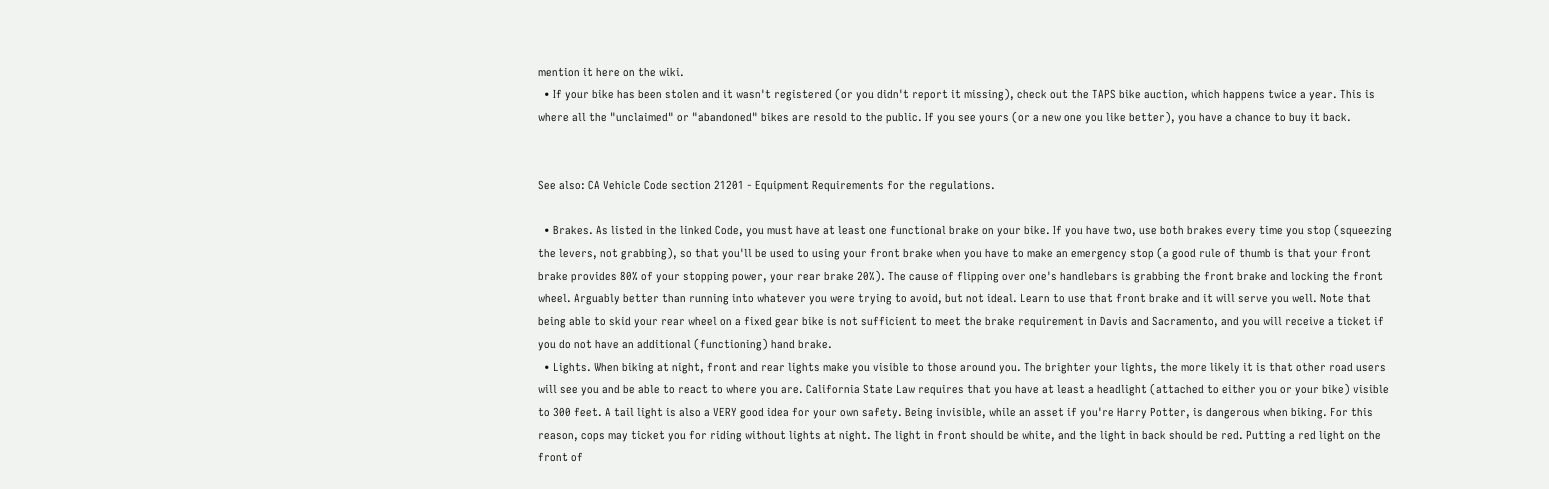mention it here on the wiki.
  • If your bike has been stolen and it wasn't registered (or you didn't report it missing), check out the TAPS bike auction, which happens twice a year. This is where all the "unclaimed" or "abandoned" bikes are resold to the public. If you see yours (or a new one you like better), you have a chance to buy it back.


See also: CA Vehicle Code section 21201 - Equipment Requirements for the regulations.

  • Brakes. As listed in the linked Code, you must have at least one functional brake on your bike. If you have two, use both brakes every time you stop (squeezing the levers, not grabbing), so that you'll be used to using your front brake when you have to make an emergency stop (a good rule of thumb is that your front brake provides 80% of your stopping power, your rear brake 20%). The cause of flipping over one's handlebars is grabbing the front brake and locking the front wheel. Arguably better than running into whatever you were trying to avoid, but not ideal. Learn to use that front brake and it will serve you well. Note that being able to skid your rear wheel on a fixed gear bike is not sufficient to meet the brake requirement in Davis and Sacramento, and you will receive a ticket if you do not have an additional (functioning) hand brake.
  • Lights. When biking at night, front and rear lights make you visible to those around you. The brighter your lights, the more likely it is that other road users will see you and be able to react to where you are. California State Law requires that you have at least a headlight (attached to either you or your bike) visible to 300 feet. A tail light is also a VERY good idea for your own safety. Being invisible, while an asset if you're Harry Potter, is dangerous when biking. For this reason, cops may ticket you for riding without lights at night. The light in front should be white, and the light in back should be red. Putting a red light on the front of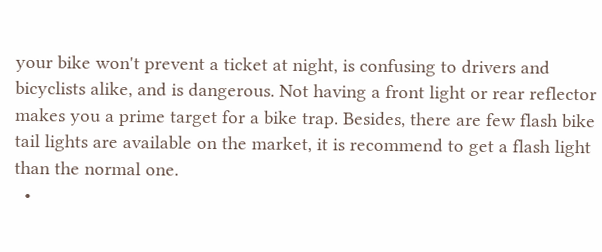your bike won't prevent a ticket at night, is confusing to drivers and bicyclists alike, and is dangerous. Not having a front light or rear reflector makes you a prime target for a bike trap. Besides, there are few flash bike tail lights are available on the market, it is recommend to get a flash light than the normal one.
  •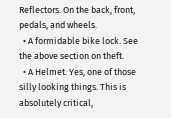Reflectors. On the back, front, pedals, and wheels.
  • A formidable bike lock. See the above section on theft.
  • A Helmet. Yes, one of those silly looking things. This is absolutely critical,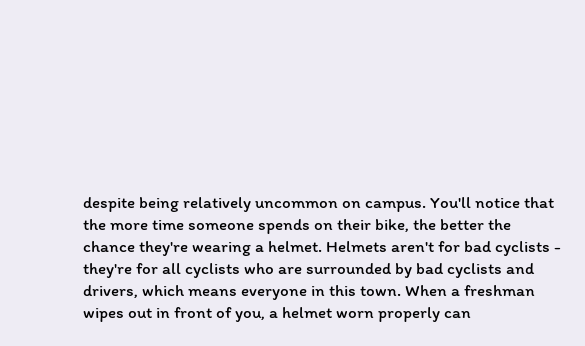despite being relatively uncommon on campus. You'll notice that the more time someone spends on their bike, the better the chance they're wearing a helmet. Helmets aren't for bad cyclists - they're for all cyclists who are surrounded by bad cyclists and drivers, which means everyone in this town. When a freshman wipes out in front of you, a helmet worn properly can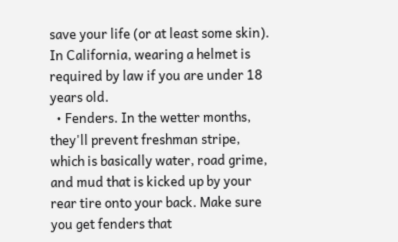save your life (or at least some skin). In California, wearing a helmet is required by law if you are under 18 years old.
  • Fenders. In the wetter months, they'll prevent freshman stripe, which is basically water, road grime, and mud that is kicked up by your rear tire onto your back. Make sure you get fenders that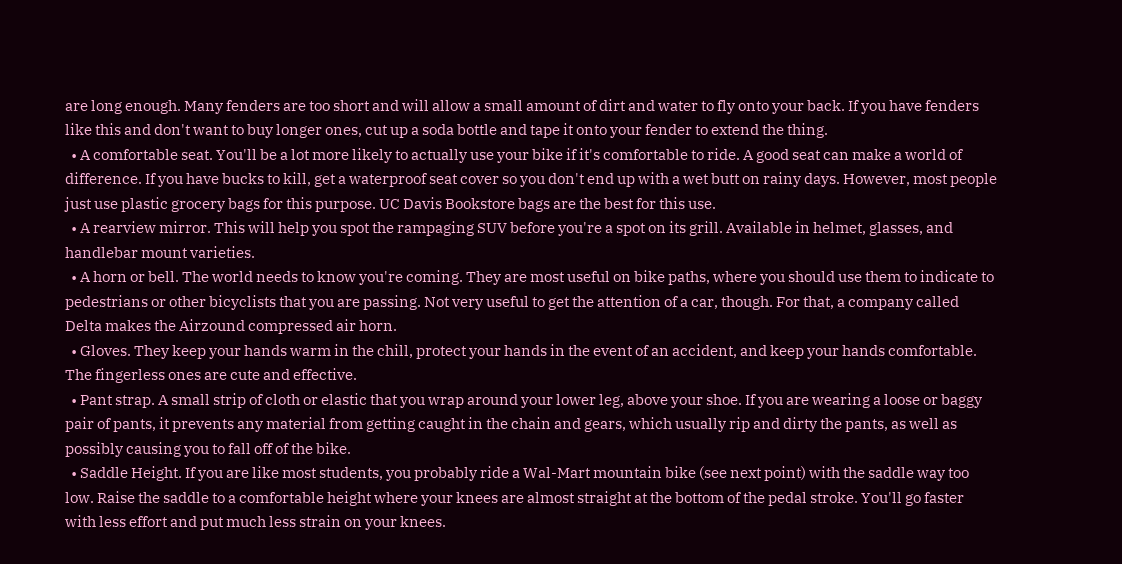are long enough. Many fenders are too short and will allow a small amount of dirt and water to fly onto your back. If you have fenders like this and don't want to buy longer ones, cut up a soda bottle and tape it onto your fender to extend the thing.
  • A comfortable seat. You'll be a lot more likely to actually use your bike if it's comfortable to ride. A good seat can make a world of difference. If you have bucks to kill, get a waterproof seat cover so you don't end up with a wet butt on rainy days. However, most people just use plastic grocery bags for this purpose. UC Davis Bookstore bags are the best for this use.
  • A rearview mirror. This will help you spot the rampaging SUV before you're a spot on its grill. Available in helmet, glasses, and handlebar mount varieties.
  • A horn or bell. The world needs to know you're coming. They are most useful on bike paths, where you should use them to indicate to pedestrians or other bicyclists that you are passing. Not very useful to get the attention of a car, though. For that, a company called Delta makes the Airzound compressed air horn.
  • Gloves. They keep your hands warm in the chill, protect your hands in the event of an accident, and keep your hands comfortable. The fingerless ones are cute and effective.
  • Pant strap. A small strip of cloth or elastic that you wrap around your lower leg, above your shoe. If you are wearing a loose or baggy pair of pants, it prevents any material from getting caught in the chain and gears, which usually rip and dirty the pants, as well as possibly causing you to fall off of the bike.
  • Saddle Height. If you are like most students, you probably ride a Wal-Mart mountain bike (see next point) with the saddle way too low. Raise the saddle to a comfortable height where your knees are almost straight at the bottom of the pedal stroke. You'll go faster with less effort and put much less strain on your knees.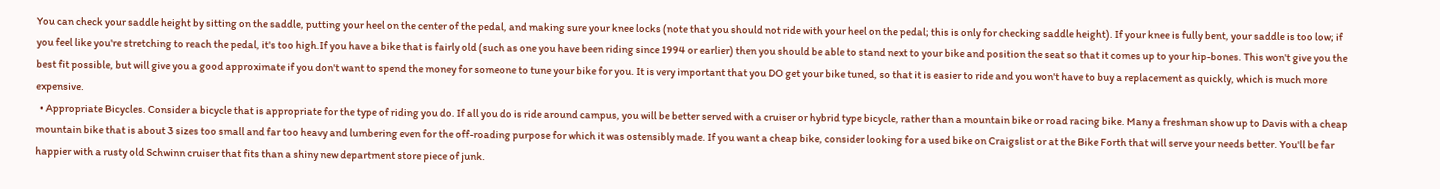You can check your saddle height by sitting on the saddle, putting your heel on the center of the pedal, and making sure your knee locks (note that you should not ride with your heel on the pedal; this is only for checking saddle height). If your knee is fully bent, your saddle is too low; if you feel like you're stretching to reach the pedal, it's too high.If you have a bike that is fairly old (such as one you have been riding since 1994 or earlier) then you should be able to stand next to your bike and position the seat so that it comes up to your hip-bones. This won't give you the best fit possible, but will give you a good approximate if you don't want to spend the money for someone to tune your bike for you. It is very important that you DO get your bike tuned, so that it is easier to ride and you won't have to buy a replacement as quickly, which is much more expensive.
  • Appropriate Bicycles. Consider a bicycle that is appropriate for the type of riding you do. If all you do is ride around campus, you will be better served with a cruiser or hybrid type bicycle, rather than a mountain bike or road racing bike. Many a freshman show up to Davis with a cheap mountain bike that is about 3 sizes too small and far too heavy and lumbering even for the off-roading purpose for which it was ostensibly made. If you want a cheap bike, consider looking for a used bike on Craigslist or at the Bike Forth that will serve your needs better. You'll be far happier with a rusty old Schwinn cruiser that fits than a shiny new department store piece of junk.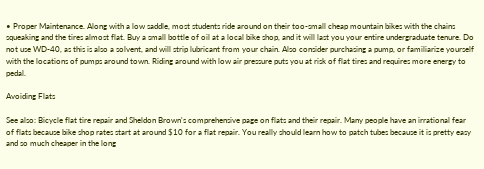• Proper Maintenance. Along with a low saddle, most students ride around on their too-small cheap mountain bikes with the chains squeaking and the tires almost flat. Buy a small bottle of oil at a local bike shop, and it will last you your entire undergraduate tenure. Do not use WD-40, as this is also a solvent, and will strip lubricant from your chain. Also consider purchasing a pump, or familiarize yourself with the locations of pumps around town. Riding around with low air pressure puts you at risk of flat tires and requires more energy to pedal.

Avoiding Flats

See also: Bicycle flat tire repair and Sheldon Brown's comprehensive page on flats and their repair. Many people have an irrational fear of flats because bike shop rates start at around $10 for a flat repair. You really should learn how to patch tubes because it is pretty easy and so much cheaper in the long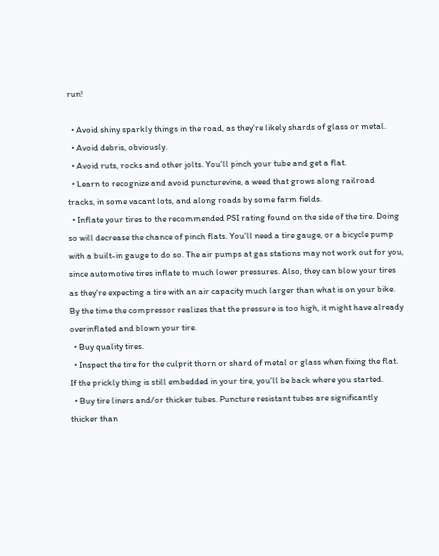run!

  • Avoid shiny sparkly things in the road, as they're likely shards of glass or metal.
  • Avoid debris, obviously.
  • Avoid ruts, rocks and other jolts. You'll pinch your tube and get a flat.
  • Learn to recognize and avoid puncturevine, a weed that grows along railroad tracks, in some vacant lots, and along roads by some farm fields.
  • Inflate your tires to the recommended PSI rating found on the side of the tire. Doing so will decrease the chance of pinch flats. You'll need a tire gauge, or a bicycle pump with a built-in gauge to do so. The air pumps at gas stations may not work out for you, since automotive tires inflate to much lower pressures. Also, they can blow your tires as they're expecting a tire with an air capacity much larger than what is on your bike. By the time the compressor realizes that the pressure is too high, it might have already overinflated and blown your tire.
  • Buy quality tires.
  • Inspect the tire for the culprit thorn or shard of metal or glass when fixing the flat. If the prickly thing is still embedded in your tire, you'll be back where you started.
  • Buy tire liners and/or thicker tubes. Puncture resistant tubes are significantly thicker than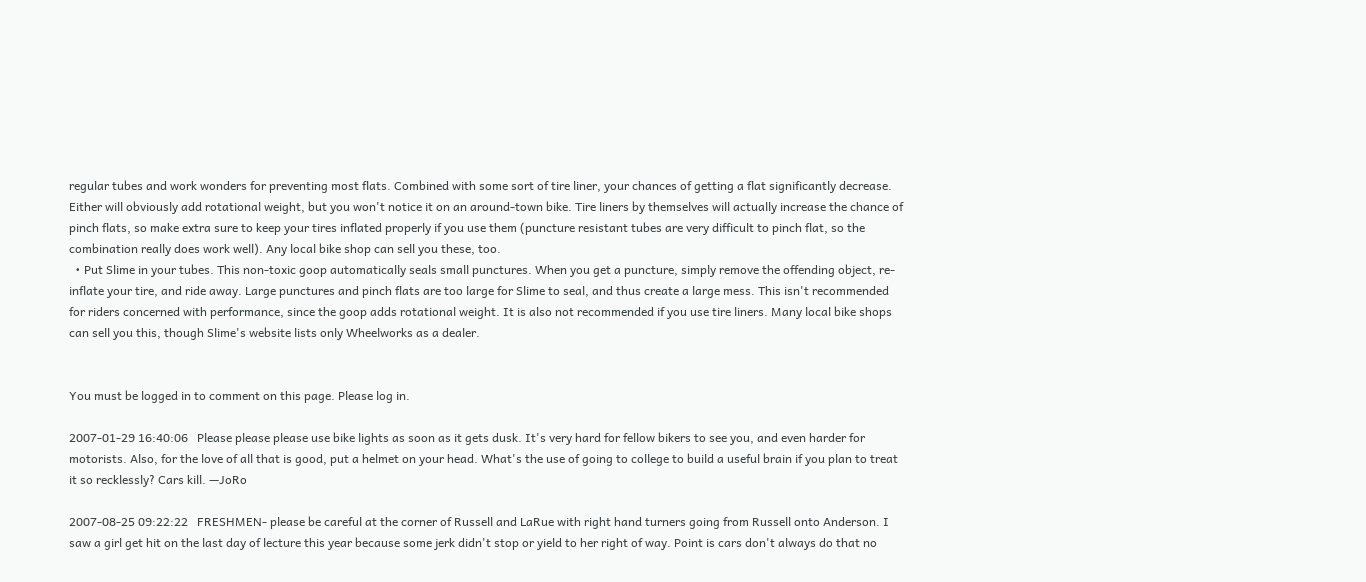regular tubes and work wonders for preventing most flats. Combined with some sort of tire liner, your chances of getting a flat significantly decrease. Either will obviously add rotational weight, but you won't notice it on an around-town bike. Tire liners by themselves will actually increase the chance of pinch flats, so make extra sure to keep your tires inflated properly if you use them (puncture resistant tubes are very difficult to pinch flat, so the combination really does work well). Any local bike shop can sell you these, too.
  • Put Slime in your tubes. This non-toxic goop automatically seals small punctures. When you get a puncture, simply remove the offending object, re-inflate your tire, and ride away. Large punctures and pinch flats are too large for Slime to seal, and thus create a large mess. This isn't recommended for riders concerned with performance, since the goop adds rotational weight. It is also not recommended if you use tire liners. Many local bike shops can sell you this, though Slime's website lists only Wheelworks as a dealer.


You must be logged in to comment on this page. Please log in.

2007-01-29 16:40:06   Please please please use bike lights as soon as it gets dusk. It's very hard for fellow bikers to see you, and even harder for motorists. Also, for the love of all that is good, put a helmet on your head. What's the use of going to college to build a useful brain if you plan to treat it so recklessly? Cars kill. —JoRo

2007-08-25 09:22:22   FRESHMEN- please be careful at the corner of Russell and LaRue with right hand turners going from Russell onto Anderson. I saw a girl get hit on the last day of lecture this year because some jerk didn't stop or yield to her right of way. Point is cars don't always do that no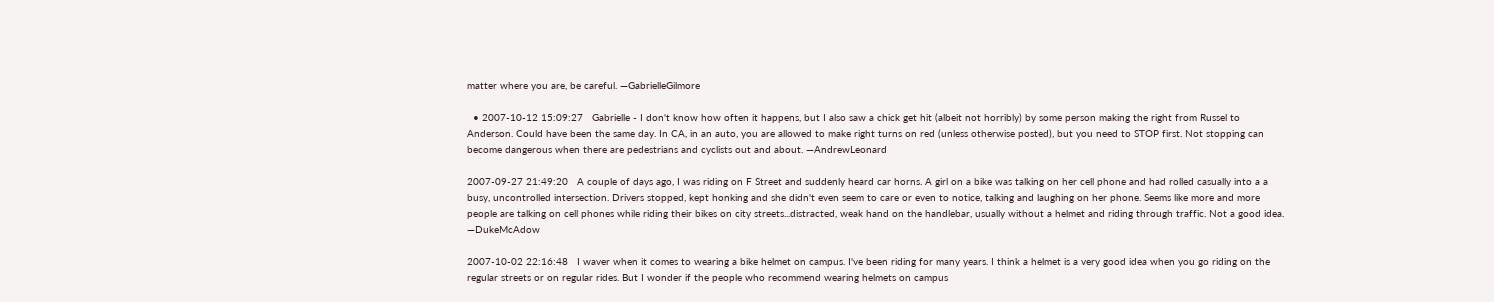matter where you are, be careful. —GabrielleGilmore

  • 2007-10-12 15:09:27   Gabrielle - I don't know how often it happens, but I also saw a chick get hit (albeit not horribly) by some person making the right from Russel to Anderson. Could have been the same day. In CA, in an auto, you are allowed to make right turns on red (unless otherwise posted), but you need to STOP first. Not stopping can become dangerous when there are pedestrians and cyclists out and about. —AndrewLeonard

2007-09-27 21:49:20   A couple of days ago, I was riding on F Street and suddenly heard car horns. A girl on a bike was talking on her cell phone and had rolled casually into a a busy, uncontrolled intersection. Drivers stopped, kept honking and she didn't even seem to care or even to notice, talking and laughing on her phone. Seems like more and more people are talking on cell phones while riding their bikes on city streets...distracted, weak hand on the handlebar, usually without a helmet and riding through traffic. Not a good idea. —DukeMcAdow

2007-10-02 22:16:48   I waver when it comes to wearing a bike helmet on campus. I've been riding for many years. I think a helmet is a very good idea when you go riding on the regular streets or on regular rides. But I wonder if the people who recommend wearing helmets on campus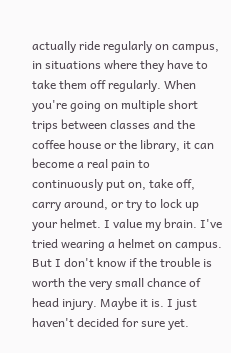actually ride regularly on campus, in situations where they have to take them off regularly. When you're going on multiple short trips between classes and the coffee house or the library, it can become a real pain to continuously put on, take off, carry around, or try to lock up your helmet. I value my brain. I've tried wearing a helmet on campus. But I don't know if the trouble is worth the very small chance of head injury. Maybe it is. I just haven't decided for sure yet.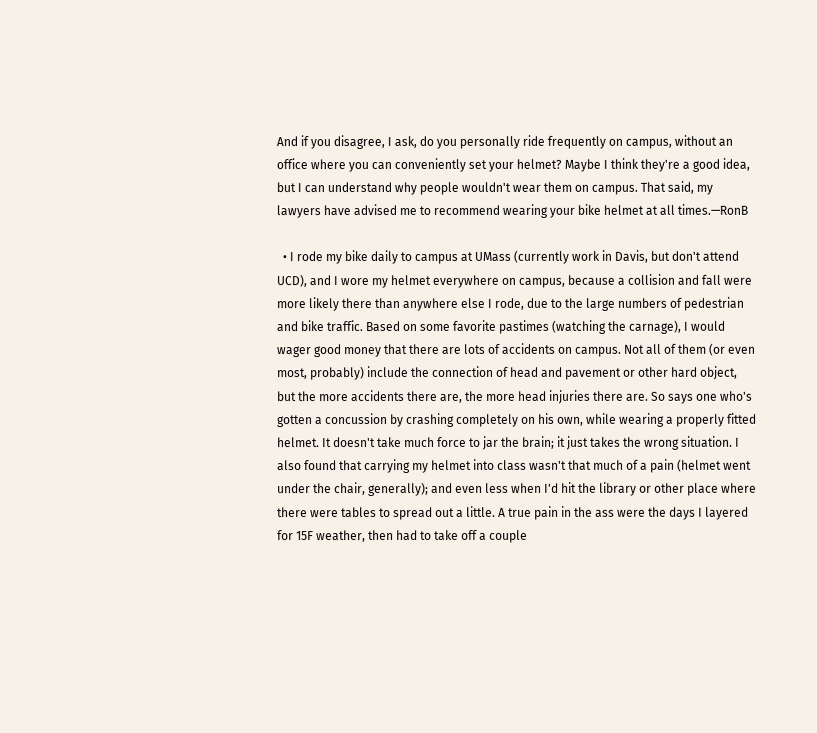And if you disagree, I ask, do you personally ride frequently on campus, without an office where you can conveniently set your helmet? Maybe I think they're a good idea, but I can understand why people wouldn't wear them on campus. That said, my lawyers have advised me to recommend wearing your bike helmet at all times.—RonB

  • I rode my bike daily to campus at UMass (currently work in Davis, but don't attend UCD), and I wore my helmet everywhere on campus, because a collision and fall were more likely there than anywhere else I rode, due to the large numbers of pedestrian and bike traffic. Based on some favorite pastimes (watching the carnage), I would wager good money that there are lots of accidents on campus. Not all of them (or even most, probably) include the connection of head and pavement or other hard object, but the more accidents there are, the more head injuries there are. So says one who's gotten a concussion by crashing completely on his own, while wearing a properly fitted helmet. It doesn't take much force to jar the brain; it just takes the wrong situation. I also found that carrying my helmet into class wasn't that much of a pain (helmet went under the chair, generally); and even less when I'd hit the library or other place where there were tables to spread out a little. A true pain in the ass were the days I layered for 15F weather, then had to take off a couple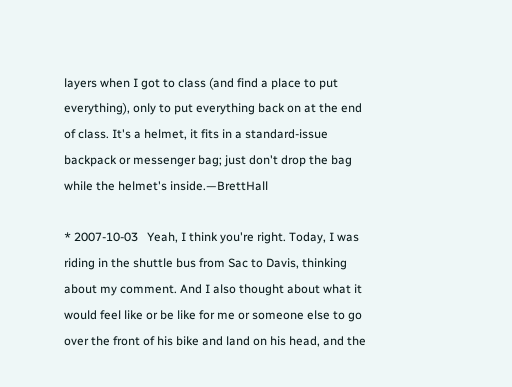layers when I got to class (and find a place to put everything), only to put everything back on at the end of class. It's a helmet, it fits in a standard-issue backpack or messenger bag; just don't drop the bag while the helmet's inside.—BrettHall

* 2007-10-03   Yeah, I think you're right. Today, I was riding in the shuttle bus from Sac to Davis, thinking about my comment. And I also thought about what it would feel like or be like for me or someone else to go over the front of his bike and land on his head, and the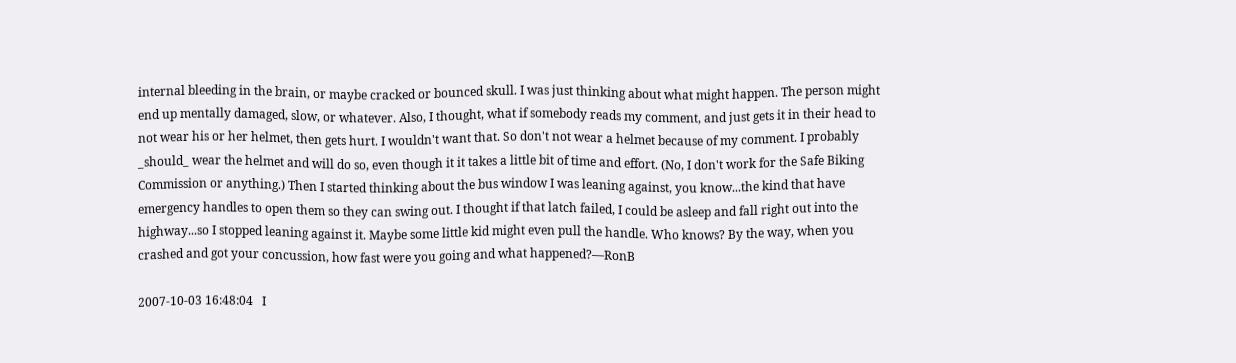internal bleeding in the brain, or maybe cracked or bounced skull. I was just thinking about what might happen. The person might end up mentally damaged, slow, or whatever. Also, I thought, what if somebody reads my comment, and just gets it in their head to not wear his or her helmet, then gets hurt. I wouldn't want that. So don't not wear a helmet because of my comment. I probably _should_ wear the helmet and will do so, even though it it takes a little bit of time and effort. (No, I don't work for the Safe Biking Commission or anything.) Then I started thinking about the bus window I was leaning against, you know...the kind that have emergency handles to open them so they can swing out. I thought if that latch failed, I could be asleep and fall right out into the highway...so I stopped leaning against it. Maybe some little kid might even pull the handle. Who knows? By the way, when you crashed and got your concussion, how fast were you going and what happened?—RonB

2007-10-03 16:48:04   I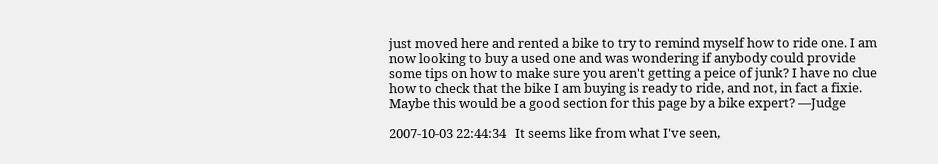just moved here and rented a bike to try to remind myself how to ride one. I am now looking to buy a used one and was wondering if anybody could provide some tips on how to make sure you aren't getting a peice of junk? I have no clue how to check that the bike I am buying is ready to ride, and not, in fact a fixie. Maybe this would be a good section for this page by a bike expert? —Judge

2007-10-03 22:44:34   It seems like from what I've seen,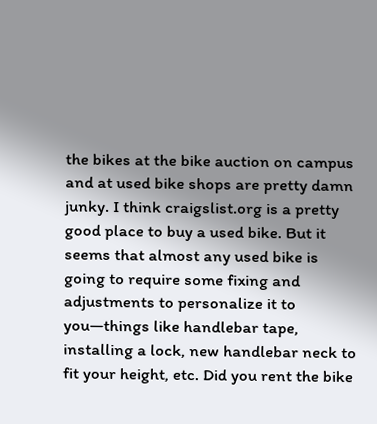the bikes at the bike auction on campus and at used bike shops are pretty damn junky. I think craigslist.org is a pretty good place to buy a used bike. But it seems that almost any used bike is going to require some fixing and adjustments to personalize it to you—things like handlebar tape, installing a lock, new handlebar neck to fit your height, etc. Did you rent the bike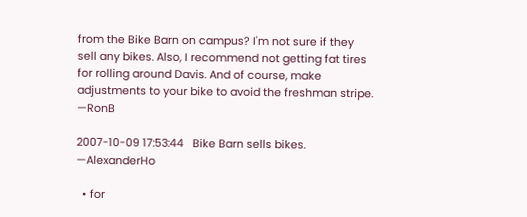from the Bike Barn on campus? I'm not sure if they sell any bikes. Also, I recommend not getting fat tires for rolling around Davis. And of course, make adjustments to your bike to avoid the freshman stripe. —RonB

2007-10-09 17:53:44   Bike Barn sells bikes. —AlexanderHo

  • for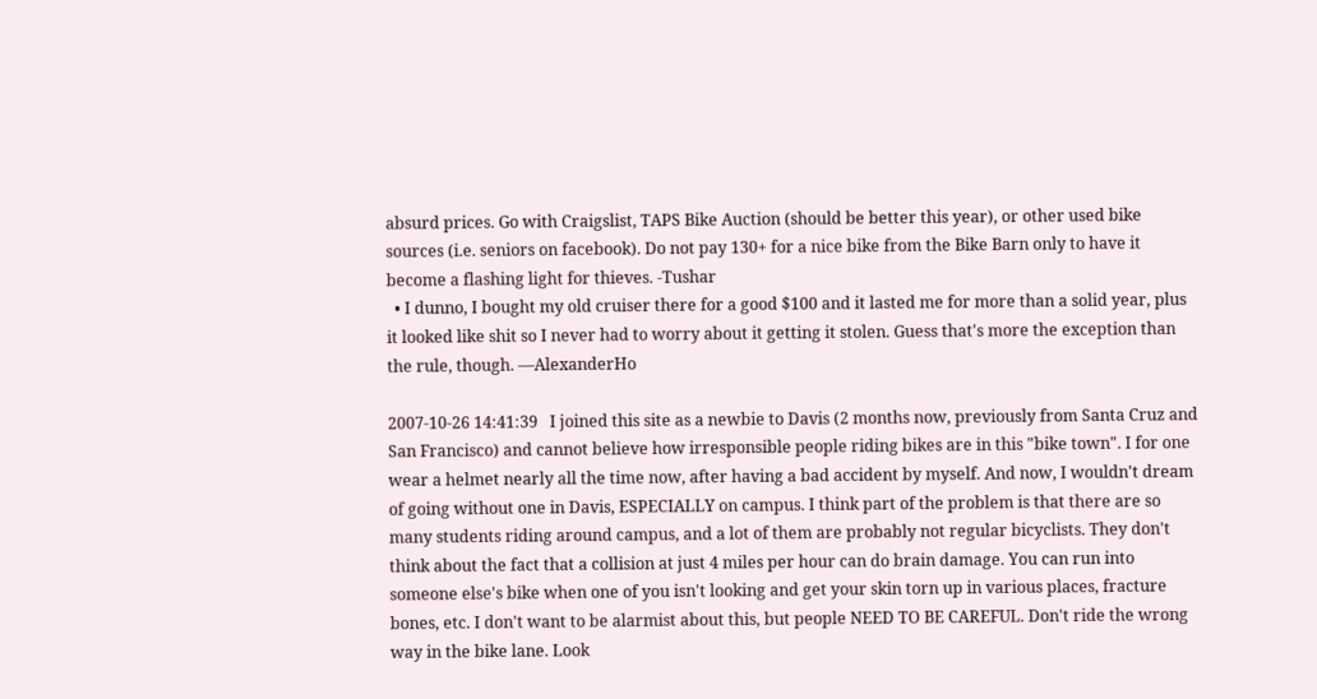absurd prices. Go with Craigslist, TAPS Bike Auction (should be better this year), or other used bike sources (i.e. seniors on facebook). Do not pay 130+ for a nice bike from the Bike Barn only to have it become a flashing light for thieves. -Tushar
  • I dunno, I bought my old cruiser there for a good $100 and it lasted me for more than a solid year, plus it looked like shit so I never had to worry about it getting it stolen. Guess that's more the exception than the rule, though. —AlexanderHo

2007-10-26 14:41:39   I joined this site as a newbie to Davis (2 months now, previously from Santa Cruz and San Francisco) and cannot believe how irresponsible people riding bikes are in this "bike town". I for one wear a helmet nearly all the time now, after having a bad accident by myself. And now, I wouldn't dream of going without one in Davis, ESPECIALLY on campus. I think part of the problem is that there are so many students riding around campus, and a lot of them are probably not regular bicyclists. They don't think about the fact that a collision at just 4 miles per hour can do brain damage. You can run into someone else's bike when one of you isn't looking and get your skin torn up in various places, fracture bones, etc. I don't want to be alarmist about this, but people NEED TO BE CAREFUL. Don't ride the wrong way in the bike lane. Look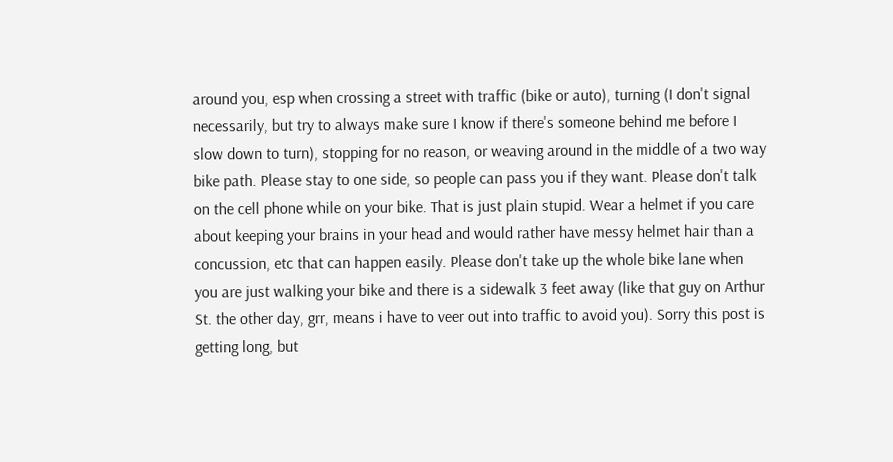around you, esp when crossing a street with traffic (bike or auto), turning (I don't signal necessarily, but try to always make sure I know if there's someone behind me before I slow down to turn), stopping for no reason, or weaving around in the middle of a two way bike path. Please stay to one side, so people can pass you if they want. Please don't talk on the cell phone while on your bike. That is just plain stupid. Wear a helmet if you care about keeping your brains in your head and would rather have messy helmet hair than a concussion, etc that can happen easily. Please don't take up the whole bike lane when you are just walking your bike and there is a sidewalk 3 feet away (like that guy on Arthur St. the other day, grr, means i have to veer out into traffic to avoid you). Sorry this post is getting long, but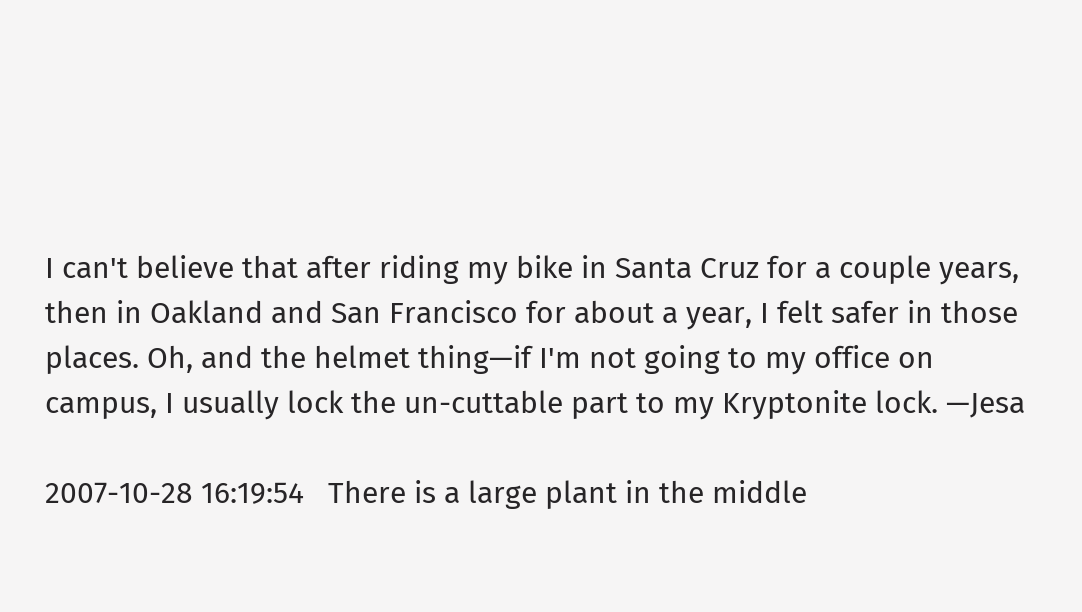I can't believe that after riding my bike in Santa Cruz for a couple years, then in Oakland and San Francisco for about a year, I felt safer in those places. Oh, and the helmet thing—if I'm not going to my office on campus, I usually lock the un-cuttable part to my Kryptonite lock. —Jesa

2007-10-28 16:19:54   There is a large plant in the middle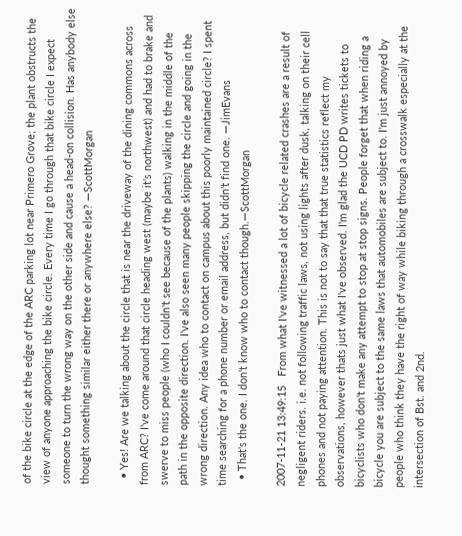of the bike circle at the edge of the ARC parking lot near Primero Grove; the plant obstructs the view of anyone approaching the bike circle. Every time I go through that bike circle I expect someone to turn the wrong way on the other side and cause a head-on collision. Has anybody else thought something similar either there or anywhere else? —ScottMorgan

  • Yes! Are we talking about the circle that is near the driveway of the dining commons across from ARC? I've come around that circle heading west (maybe it's northwest) and had to brake and swerve to miss people (who I couldn't see because of the plants) walking in the middle of the path in the opposite direction. I've also seen many people skipping the circle and going in the wrong direction. Any idea who to contact on campus about this poorly maintained circle? I spent time searching for a phone number or email address, but didn't find one. —JimEvans
  • That's the one. I don't know who to contact though.—ScottMorgan

2007-11-21 13:49:15   From what I've witnessed a lot of bicycle related crashes are a result of negligent riders. i.e. not following traffic laws, not using lights after dusk, talking on their cell phones and not paying attention. This is not to say that that true statistics reflect my observations, however thats just what I've observed. I'm glad the UCD PD writes tickets to bicyclists who don't make any attempt to stop at stop signs. People forget that when riding a bicycle you are subject to the same laws that automobiles are subject to. I'm just annoyed by people who think they have the right of way while biking through a crosswalk especially at the intersection of Bst. and 2nd.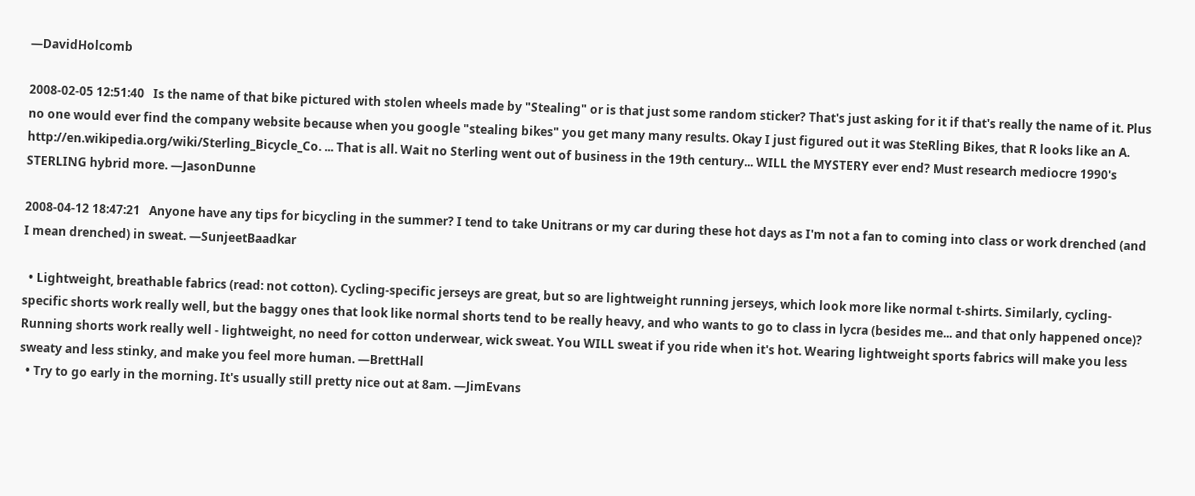—DavidHolcomb

2008-02-05 12:51:40   Is the name of that bike pictured with stolen wheels made by "Stealing" or is that just some random sticker? That's just asking for it if that's really the name of it. Plus no one would ever find the company website because when you google "stealing bikes" you get many many results. Okay I just figured out it was SteRling Bikes, that R looks like an A. http://en.wikipedia.org/wiki/Sterling_Bicycle_Co. ... That is all. Wait no Sterling went out of business in the 19th century... WILL the MYSTERY ever end? Must research mediocre 1990's STERLING hybrid more. —JasonDunne

2008-04-12 18:47:21   Anyone have any tips for bicycling in the summer? I tend to take Unitrans or my car during these hot days as I'm not a fan to coming into class or work drenched (and I mean drenched) in sweat. —SunjeetBaadkar

  • Lightweight, breathable fabrics (read: not cotton). Cycling-specific jerseys are great, but so are lightweight running jerseys, which look more like normal t-shirts. Similarly, cycling-specific shorts work really well, but the baggy ones that look like normal shorts tend to be really heavy, and who wants to go to class in lycra (besides me... and that only happened once)? Running shorts work really well - lightweight, no need for cotton underwear, wick sweat. You WILL sweat if you ride when it's hot. Wearing lightweight sports fabrics will make you less sweaty and less stinky, and make you feel more human. —BrettHall
  • Try to go early in the morning. It's usually still pretty nice out at 8am. —JimEvans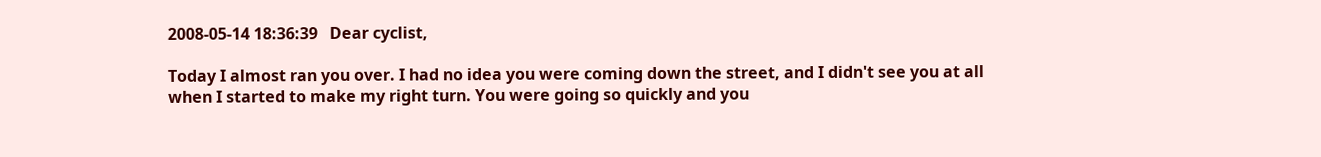2008-05-14 18:36:39   Dear cyclist,

Today I almost ran you over. I had no idea you were coming down the street, and I didn't see you at all when I started to make my right turn. You were going so quickly and you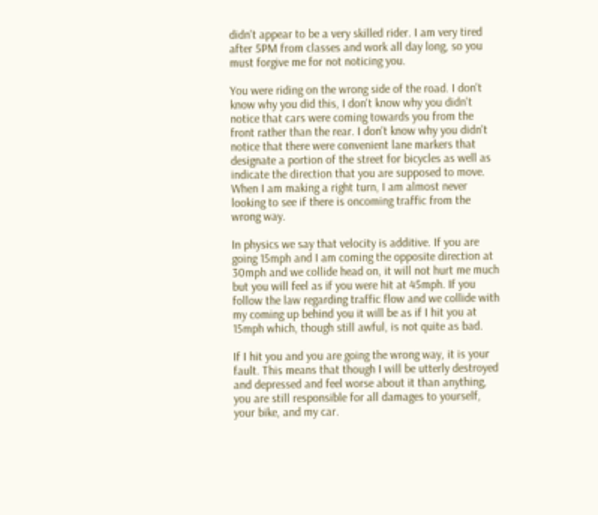didn't appear to be a very skilled rider. I am very tired after 5PM from classes and work all day long, so you must forgive me for not noticing you.

You were riding on the wrong side of the road. I don't know why you did this, I don't know why you didn't notice that cars were coming towards you from the front rather than the rear. I don't know why you didn't notice that there were convenient lane markers that designate a portion of the street for bicycles as well as indicate the direction that you are supposed to move. When I am making a right turn, I am almost never looking to see if there is oncoming traffic from the wrong way.

In physics we say that velocity is additive. If you are going 15mph and I am coming the opposite direction at 30mph and we collide head on, it will not hurt me much but you will feel as if you were hit at 45mph. If you follow the law regarding traffic flow and we collide with my coming up behind you it will be as if I hit you at 15mph which, though still awful, is not quite as bad.

If I hit you and you are going the wrong way, it is your fault. This means that though I will be utterly destroyed and depressed and feel worse about it than anything, you are still responsible for all damages to yourself, your bike, and my car.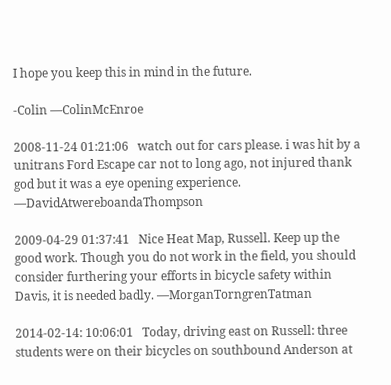I hope you keep this in mind in the future.

-Colin —ColinMcEnroe

2008-11-24 01:21:06   watch out for cars please. i was hit by a unitrans Ford Escape car not to long ago, not injured thank god but it was a eye opening experience. —DavidAtwereboandaThompson

2009-04-29 01:37:41   Nice Heat Map, Russell. Keep up the good work. Though you do not work in the field, you should consider furthering your efforts in bicycle safety within Davis, it is needed badly. —MorganTorngrenTatman

2014-02-14: 10:06:01   Today, driving east on Russell: three students were on their bicycles on southbound Anderson at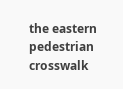the eastern pedestrian crosswalk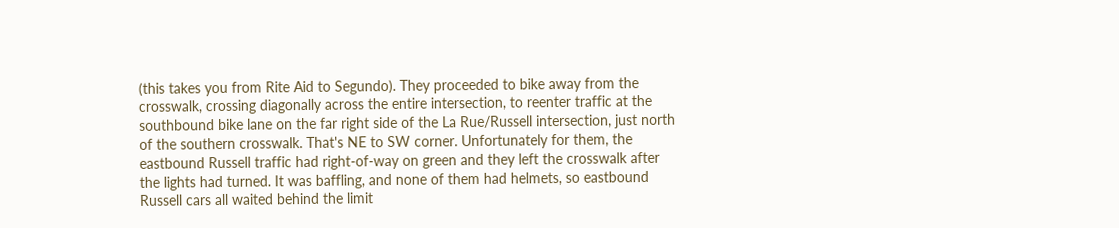(this takes you from Rite Aid to Segundo). They proceeded to bike away from the crosswalk, crossing diagonally across the entire intersection, to reenter traffic at the southbound bike lane on the far right side of the La Rue/Russell intersection, just north of the southern crosswalk. That's NE to SW corner. Unfortunately for them, the eastbound Russell traffic had right-of-way on green and they left the crosswalk after the lights had turned. It was baffling, and none of them had helmets, so eastbound Russell cars all waited behind the limit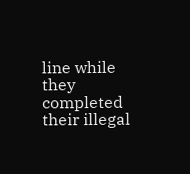line while they completed their illegal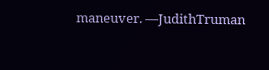maneuver. —JudithTruman